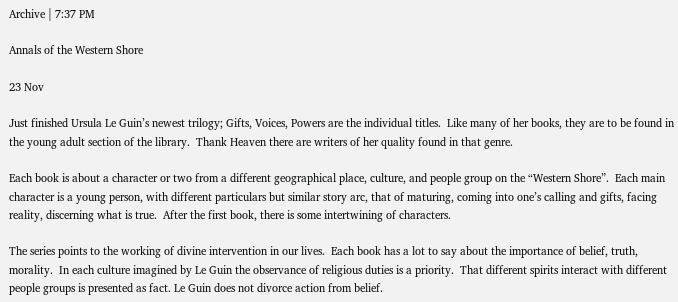Archive | 7:37 PM

Annals of the Western Shore

23 Nov

Just finished Ursula Le Guin’s newest trilogy; Gifts, Voices, Powers are the individual titles.  Like many of her books, they are to be found in the young adult section of the library.  Thank Heaven there are writers of her quality found in that genre.

Each book is about a character or two from a different geographical place, culture, and people group on the “Western Shore”.  Each main character is a young person, with different particulars but similar story arc, that of maturing, coming into one’s calling and gifts, facing reality, discerning what is true.  After the first book, there is some intertwining of characters.

The series points to the working of divine intervention in our lives.  Each book has a lot to say about the importance of belief, truth, morality.  In each culture imagined by Le Guin the observance of religious duties is a priority.  That different spirits interact with different people groups is presented as fact. Le Guin does not divorce action from belief.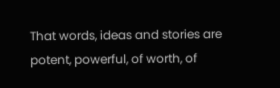That words, ideas and stories are potent, powerful, of worth, of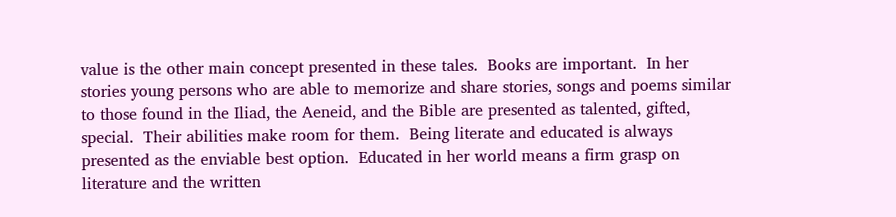value is the other main concept presented in these tales.  Books are important.  In her stories young persons who are able to memorize and share stories, songs and poems similar to those found in the Iliad, the Aeneid, and the Bible are presented as talented, gifted, special.  Their abilities make room for them.  Being literate and educated is always presented as the enviable best option.  Educated in her world means a firm grasp on literature and the written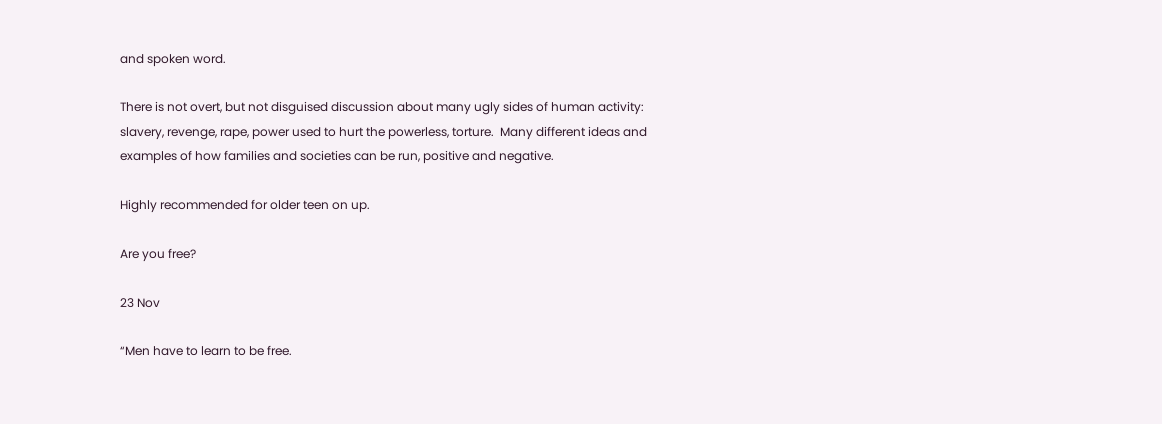and spoken word.

There is not overt, but not disguised discussion about many ugly sides of human activity: slavery, revenge, rape, power used to hurt the powerless, torture.  Many different ideas and examples of how families and societies can be run, positive and negative.

Highly recommended for older teen on up.

Are you free?

23 Nov

“Men have to learn to be free.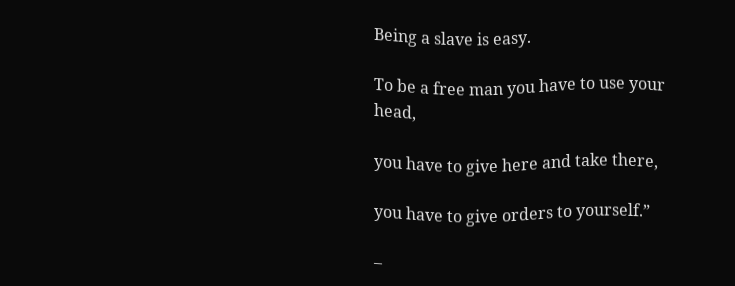Being a slave is easy.

To be a free man you have to use your head,

you have to give here and take there,

you have to give orders to yourself.”

–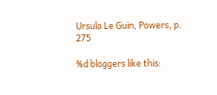Ursula Le Guin, Powers, p. 275

%d bloggers like this: